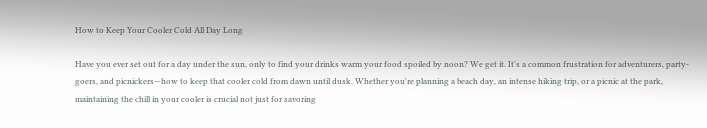How to Keep Your Cooler Cold All Day Long

Have you ever set out for a day under the sun, only to find your drinks warm your food spoiled by noon? We get it. It's a common frustration for adventurers, party-goers, and picnickers—how to keep that cooler cold from dawn until dusk. Whether you're planning a beach day, an intense hiking trip, or a picnic at the park, maintaining the chill in your cooler is crucial not just for savoring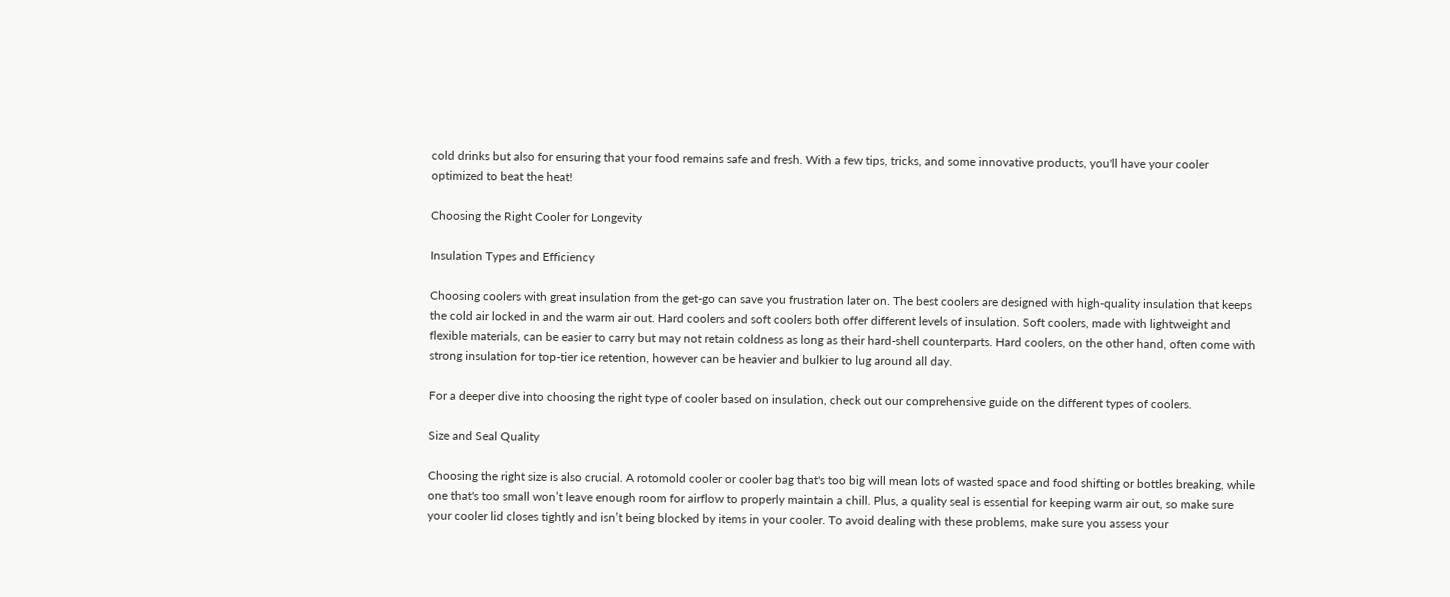cold drinks but also for ensuring that your food remains safe and fresh. With a few tips, tricks, and some innovative products, you'll have your cooler optimized to beat the heat!

Choosing the Right Cooler for Longevity

Insulation Types and Efficiency

Choosing coolers with great insulation from the get-go can save you frustration later on. The best coolers are designed with high-quality insulation that keeps the cold air locked in and the warm air out. Hard coolers and soft coolers both offer different levels of insulation. Soft coolers, made with lightweight and flexible materials, can be easier to carry but may not retain coldness as long as their hard-shell counterparts. Hard coolers, on the other hand, often come with strong insulation for top-tier ice retention, however can be heavier and bulkier to lug around all day.

For a deeper dive into choosing the right type of cooler based on insulation, check out our comprehensive guide on the different types of coolers.

Size and Seal Quality

Choosing the right size is also crucial. A rotomold cooler or cooler bag that's too big will mean lots of wasted space and food shifting or bottles breaking, while one that's too small won’t leave enough room for airflow to properly maintain a chill. Plus, a quality seal is essential for keeping warm air out, so make sure your cooler lid closes tightly and isn’t being blocked by items in your cooler. To avoid dealing with these problems, make sure you assess your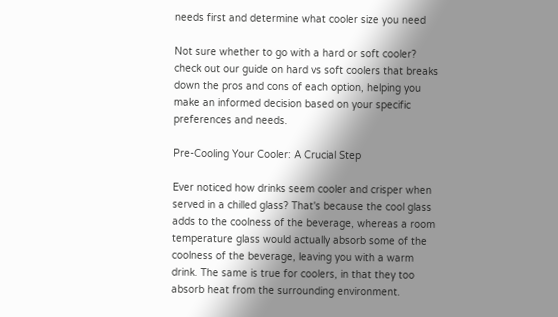needs first and determine what cooler size you need

Not sure whether to go with a hard or soft cooler? check out our guide on hard vs soft coolers that breaks down the pros and cons of each option, helping you make an informed decision based on your specific preferences and needs.

Pre-Cooling Your Cooler: A Crucial Step

Ever noticed how drinks seem cooler and crisper when served in a chilled glass? That's because the cool glass adds to the coolness of the beverage, whereas a room temperature glass would actually absorb some of the coolness of the beverage, leaving you with a warm drink. The same is true for coolers, in that they too absorb heat from the surrounding environment.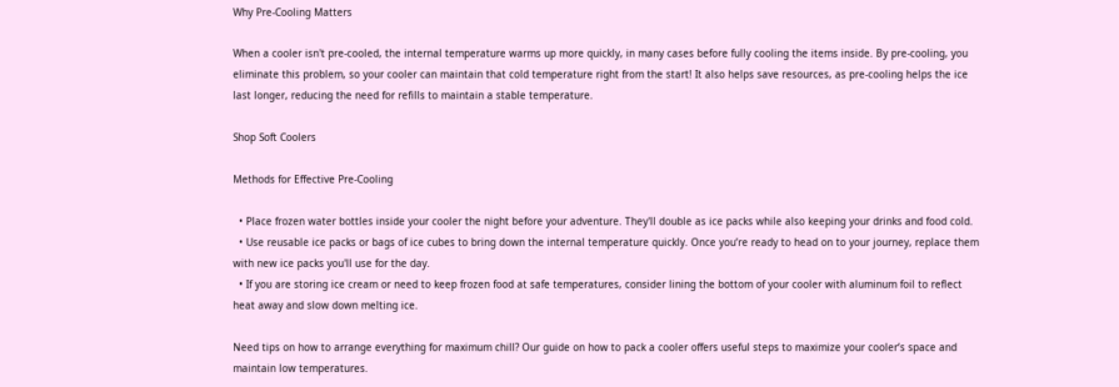Why Pre-Cooling Matters

When a cooler isn't pre-cooled, the internal temperature warms up more quickly, in many cases before fully cooling the items inside. By pre-cooling, you eliminate this problem, so your cooler can maintain that cold temperature right from the start! It also helps save resources, as pre-cooling helps the ice last longer, reducing the need for refills to maintain a stable temperature.

Shop Soft Coolers

Methods for Effective Pre-Cooling

  • Place frozen water bottles inside your cooler the night before your adventure. They'll double as ice packs while also keeping your drinks and food cold.
  • Use reusable ice packs or bags of ice cubes to bring down the internal temperature quickly. Once you’re ready to head on to your journey, replace them with new ice packs you'll use for the day.
  • If you are storing ice cream or need to keep frozen food at safe temperatures, consider lining the bottom of your cooler with aluminum foil to reflect heat away and slow down melting ice.

Need tips on how to arrange everything for maximum chill? Our guide on how to pack a cooler offers useful steps to maximize your cooler’s space and maintain low temperatures.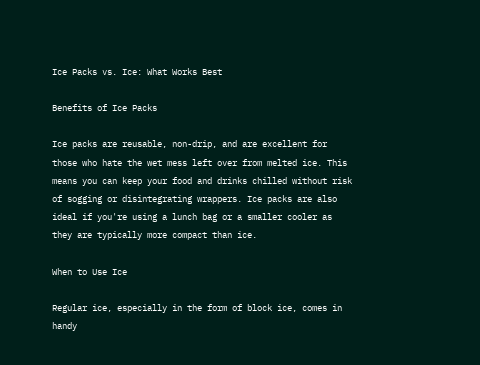Ice Packs vs. Ice: What Works Best

Benefits of Ice Packs

Ice packs are reusable, non-drip, and are excellent for those who hate the wet mess left over from melted ice. This means you can keep your food and drinks chilled without risk of sogging or disintegrating wrappers. Ice packs are also ideal if you're using a lunch bag or a smaller cooler as they are typically more compact than ice.

When to Use Ice

Regular ice, especially in the form of block ice, comes in handy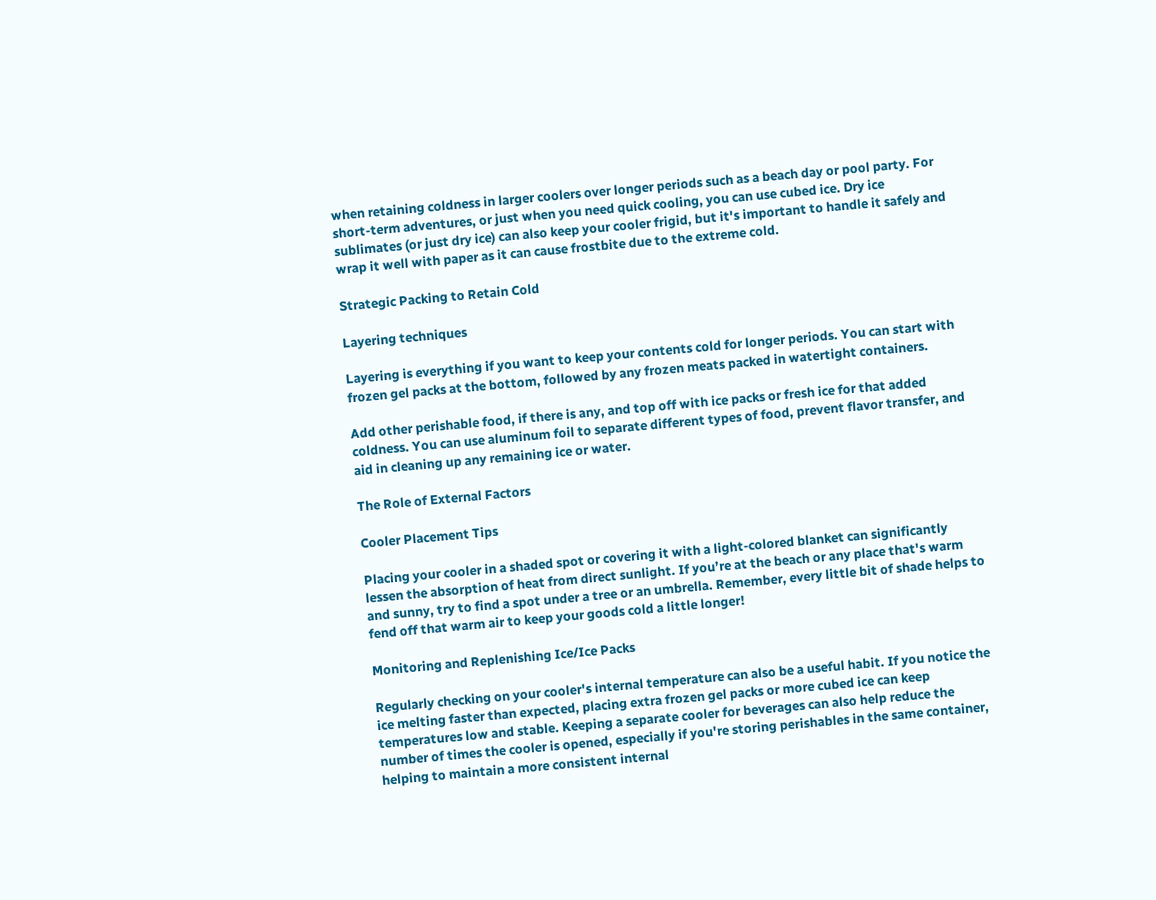when retaining coldness in larger coolers over longer periods such as a beach day or pool party. For short-term adventures, or just when you need quick cooling, you can use cubed ice. Dry ice sublimates (or just dry ice) can also keep your cooler frigid, but it's important to handle it safely and wrap it well with paper as it can cause frostbite due to the extreme cold.

Strategic Packing to Retain Cold

Layering techniques

Layering is everything if you want to keep your contents cold for longer periods. You can start with frozen gel packs at the bottom, followed by any frozen meats packed in watertight containers.

Add other perishable food, if there is any, and top off with ice packs or fresh ice for that added coldness. You can use aluminum foil to separate different types of food, prevent flavor transfer, and aid in cleaning up any remaining ice or water.

The Role of External Factors

Cooler Placement Tips

Placing your cooler in a shaded spot or covering it with a light-colored blanket can significantly lessen the absorption of heat from direct sunlight. If you’re at the beach or any place that's warm and sunny, try to find a spot under a tree or an umbrella. Remember, every little bit of shade helps to fend off that warm air to keep your goods cold a little longer!

Monitoring and Replenishing Ice/Ice Packs

Regularly checking on your cooler's internal temperature can also be a useful habit. If you notice the ice melting faster than expected, placing extra frozen gel packs or more cubed ice can keep temperatures low and stable. Keeping a separate cooler for beverages can also help reduce the number of times the cooler is opened, especially if you're storing perishables in the same container, helping to maintain a more consistent internal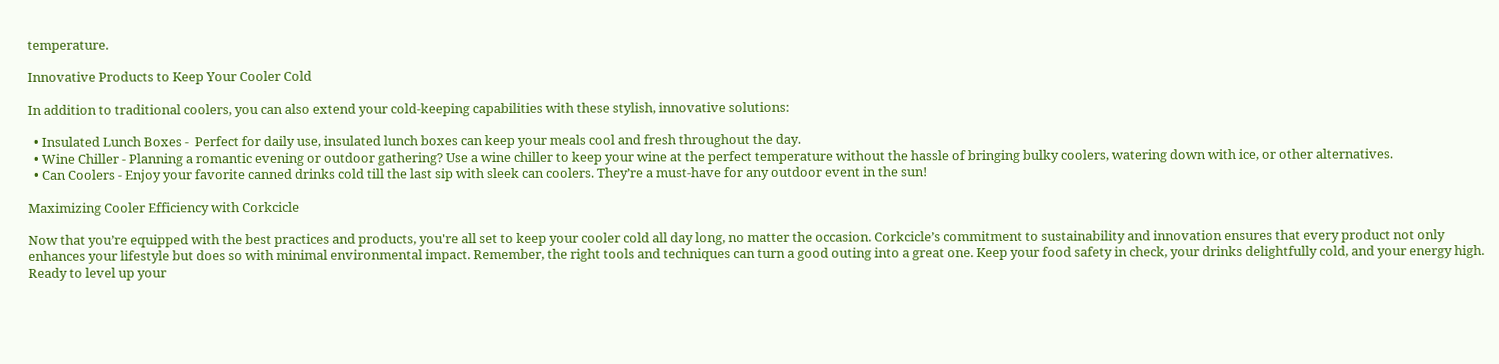temperature.

Innovative Products to Keep Your Cooler Cold

In addition to traditional coolers, you can also extend your cold-keeping capabilities with these stylish, innovative solutions:

  • Insulated Lunch Boxes -  Perfect for daily use, insulated lunch boxes can keep your meals cool and fresh throughout the day.
  • Wine Chiller - Planning a romantic evening or outdoor gathering? Use a wine chiller to keep your wine at the perfect temperature without the hassle of bringing bulky coolers, watering down with ice, or other alternatives.
  • Can Coolers - Enjoy your favorite canned drinks cold till the last sip with sleek can coolers. They’re a must-have for any outdoor event in the sun!

Maximizing Cooler Efficiency with Corkcicle

Now that you’re equipped with the best practices and products, you're all set to keep your cooler cold all day long, no matter the occasion. Corkcicle’s commitment to sustainability and innovation ensures that every product not only enhances your lifestyle but does so with minimal environmental impact. Remember, the right tools and techniques can turn a good outing into a great one. Keep your food safety in check, your drinks delightfully cold, and your energy high. Ready to level up your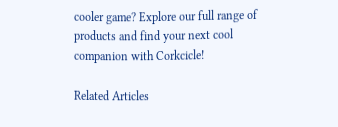cooler game? Explore our full range of products and find your next cool companion with Corkcicle!

Related Articles